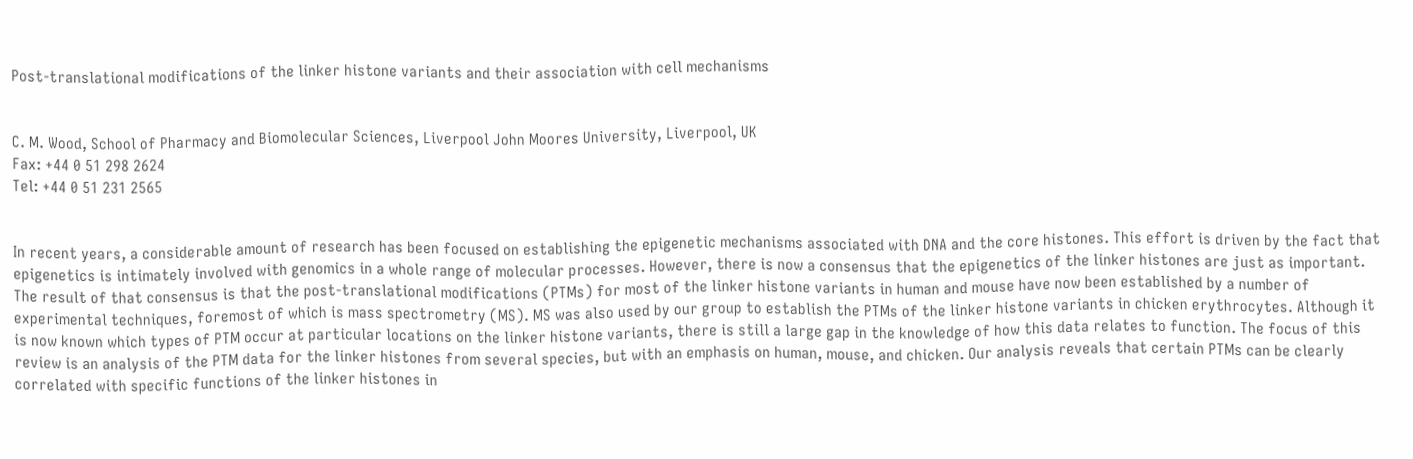Post-translational modifications of the linker histone variants and their association with cell mechanisms


C. M. Wood, School of Pharmacy and Biomolecular Sciences, Liverpool John Moores University, Liverpool, UK
Fax: +44 0 51 298 2624
Tel: +44 0 51 231 2565


In recent years, a considerable amount of research has been focused on establishing the epigenetic mechanisms associated with DNA and the core histones. This effort is driven by the fact that epigenetics is intimately involved with genomics in a whole range of molecular processes. However, there is now a consensus that the epigenetics of the linker histones are just as important. The result of that consensus is that the post-translational modifications (PTMs) for most of the linker histone variants in human and mouse have now been established by a number of experimental techniques, foremost of which is mass spectrometry (MS). MS was also used by our group to establish the PTMs of the linker histone variants in chicken erythrocytes. Although it is now known which types of PTM occur at particular locations on the linker histone variants, there is still a large gap in the knowledge of how this data relates to function. The focus of this review is an analysis of the PTM data for the linker histones from several species, but with an emphasis on human, mouse, and chicken. Our analysis reveals that certain PTMs can be clearly correlated with specific functions of the linker histones in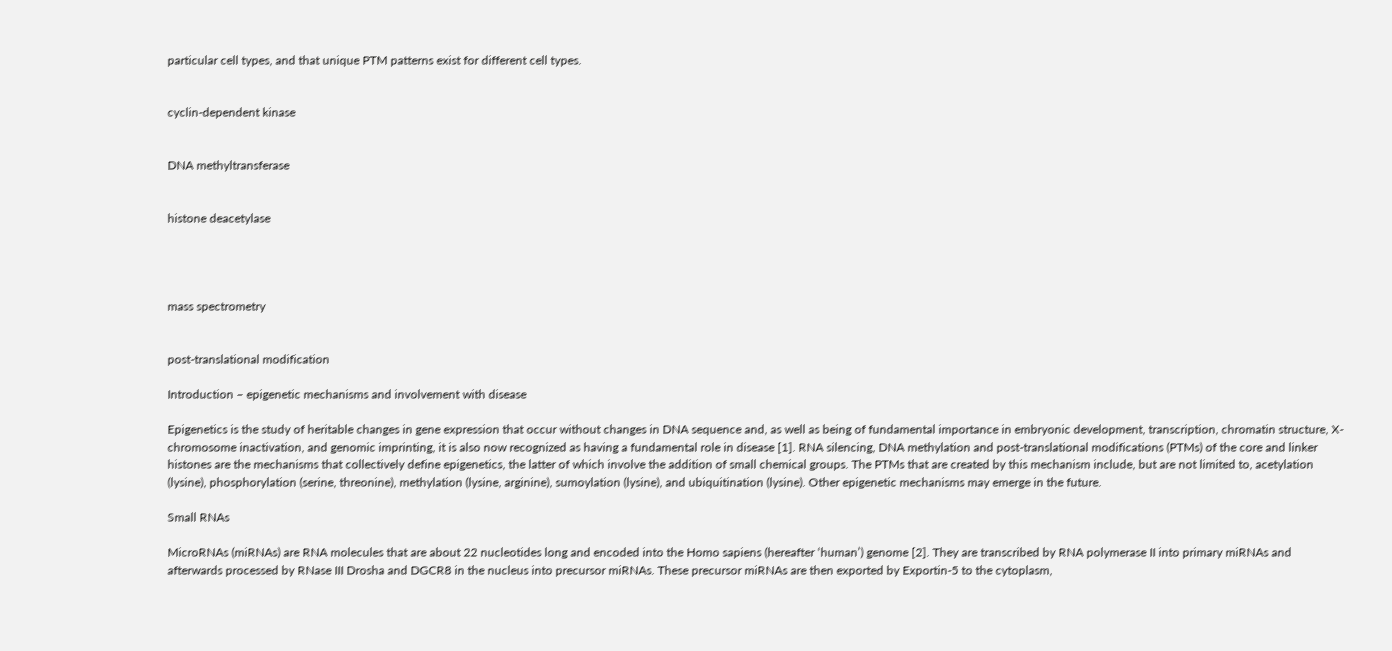particular cell types, and that unique PTM patterns exist for different cell types.


cyclin-dependent kinase


DNA methyltransferase


histone deacetylase




mass spectrometry


post-translational modification

Introduction – epigenetic mechanisms and involvement with disease

Epigenetics is the study of heritable changes in gene expression that occur without changes in DNA sequence and, as well as being of fundamental importance in embryonic development, transcription, chromatin structure, X-chromosome inactivation, and genomic imprinting, it is also now recognized as having a fundamental role in disease [1]. RNA silencing, DNA methylation and post-translational modifications (PTMs) of the core and linker histones are the mechanisms that collectively define epigenetics, the latter of which involve the addition of small chemical groups. The PTMs that are created by this mechanism include, but are not limited to, acetylation (lysine), phosphorylation (serine, threonine), methylation (lysine, arginine), sumoylation (lysine), and ubiquitination (lysine). Other epigenetic mechanisms may emerge in the future.

Small RNAs

MicroRNAs (miRNAs) are RNA molecules that are about 22 nucleotides long and encoded into the Homo sapiens (hereafter ‘human’) genome [2]. They are transcribed by RNA polymerase II into primary miRNAs and afterwards processed by RNase III Drosha and DGCR8 in the nucleus into precursor miRNAs. These precursor miRNAs are then exported by Exportin-5 to the cytoplasm,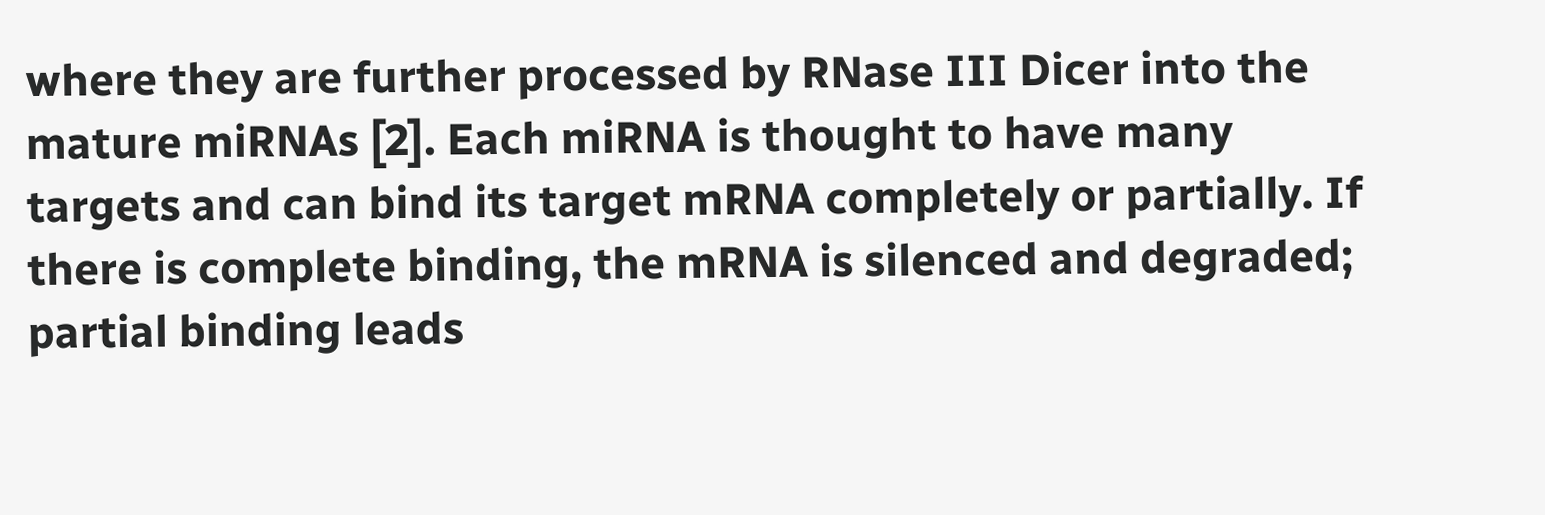where they are further processed by RNase III Dicer into the mature miRNAs [2]. Each miRNA is thought to have many targets and can bind its target mRNA completely or partially. If there is complete binding, the mRNA is silenced and degraded; partial binding leads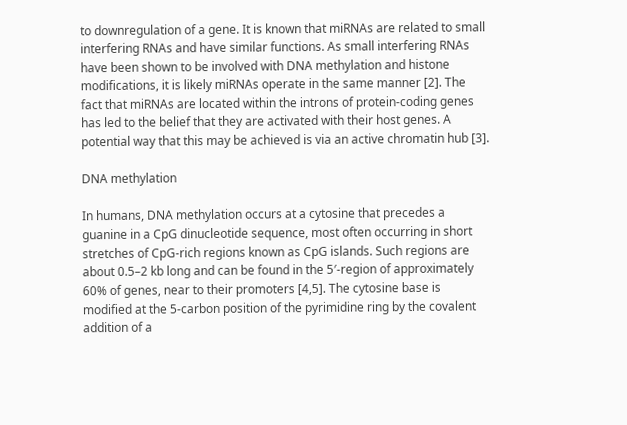to downregulation of a gene. It is known that miRNAs are related to small interfering RNAs and have similar functions. As small interfering RNAs have been shown to be involved with DNA methylation and histone modifications, it is likely miRNAs operate in the same manner [2]. The fact that miRNAs are located within the introns of protein-coding genes has led to the belief that they are activated with their host genes. A potential way that this may be achieved is via an active chromatin hub [3].

DNA methylation

In humans, DNA methylation occurs at a cytosine that precedes a guanine in a CpG dinucleotide sequence, most often occurring in short stretches of CpG-rich regions known as CpG islands. Such regions are about 0.5–2 kb long and can be found in the 5′-region of approximately 60% of genes, near to their promoters [4,5]. The cytosine base is modified at the 5-carbon position of the pyrimidine ring by the covalent addition of a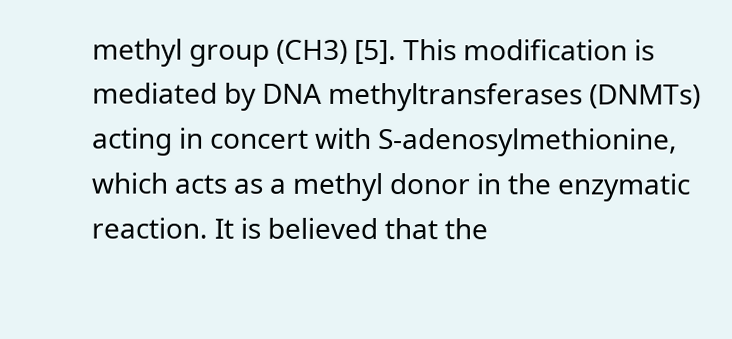methyl group (CH3) [5]. This modification is mediated by DNA methyltransferases (DNMTs) acting in concert with S-adenosylmethionine, which acts as a methyl donor in the enzymatic reaction. It is believed that the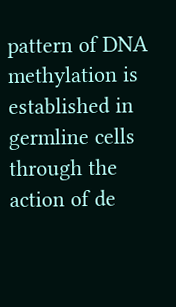pattern of DNA methylation is established in germline cells through the action of de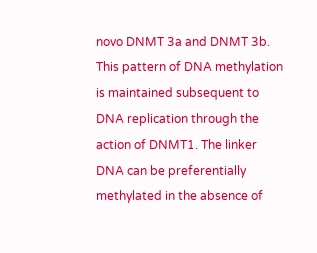novo DNMT 3a and DNMT 3b. This pattern of DNA methylation is maintained subsequent to DNA replication through the action of DNMT1. The linker DNA can be preferentially methylated in the absence of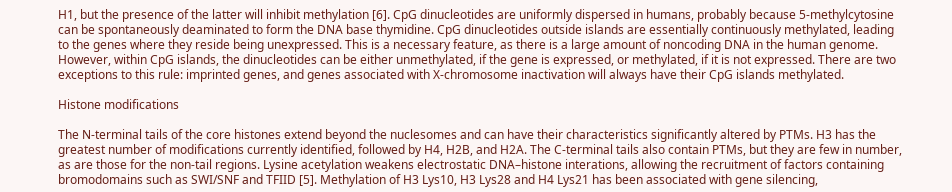H1, but the presence of the latter will inhibit methylation [6]. CpG dinucleotides are uniformly dispersed in humans, probably because 5-methylcytosine can be spontaneously deaminated to form the DNA base thymidine. CpG dinucleotides outside islands are essentially continuously methylated, leading to the genes where they reside being unexpressed. This is a necessary feature, as there is a large amount of noncoding DNA in the human genome. However, within CpG islands, the dinucleotides can be either unmethylated, if the gene is expressed, or methylated, if it is not expressed. There are two exceptions to this rule: imprinted genes, and genes associated with X-chromosome inactivation will always have their CpG islands methylated.

Histone modifications

The N-terminal tails of the core histones extend beyond the nuclesomes and can have their characteristics significantly altered by PTMs. H3 has the greatest number of modifications currently identified, followed by H4, H2B, and H2A. The C-terminal tails also contain PTMs, but they are few in number, as are those for the non-tail regions. Lysine acetylation weakens electrostatic DNA–histone interations, allowing the recruitment of factors containing bromodomains such as SWI/SNF and TFIID [5]. Methylation of H3 Lys10, H3 Lys28 and H4 Lys21 has been associated with gene silencing,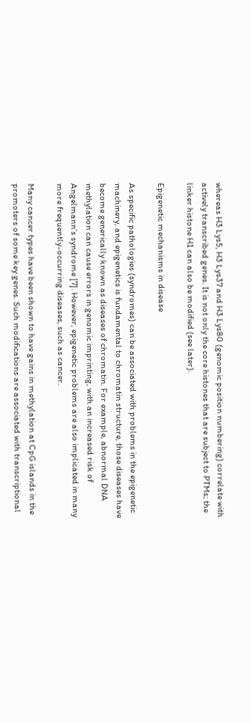whereas H3 Lys5, H3 Lys37 and H3 Lys80 (genomic position numbering) correlate with actively transcribed genes. It is not only the core histones that are subject to PTMs; the linker histone H1 can also be modified (see later).

Epigenetic mechanisms in disease

As specific pathologies (syndromes) can be associated with problems in the epigenetic machinery, and epigenetics is fundamental to chromatin structure, those diseases have become generically known as diseases of chromatin. For example, abnormal DNA methylation can cause errors in genomic imprinting, with an increased risk of Angelmann’s syndrome [7]. However, epigenetic problems are also implicated in many more frequently-occurring diseases, such as cancer.

Many cancer types have been shown to have gains in methylation at CpG islands in the promoters of some key genes. Such modifications are associated with transcriptional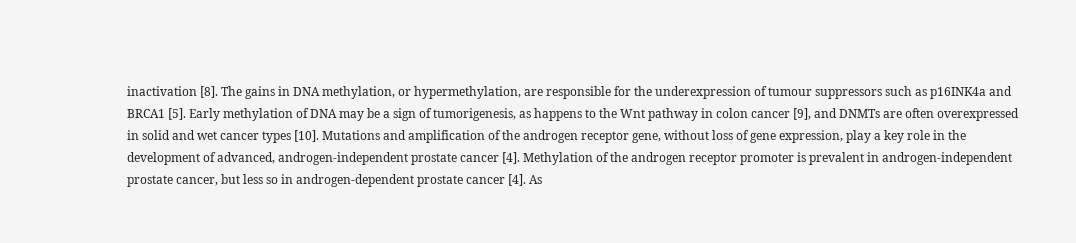inactivation [8]. The gains in DNA methylation, or hypermethylation, are responsible for the underexpression of tumour suppressors such as p16INK4a and BRCA1 [5]. Early methylation of DNA may be a sign of tumorigenesis, as happens to the Wnt pathway in colon cancer [9], and DNMTs are often overexpressed in solid and wet cancer types [10]. Mutations and amplification of the androgen receptor gene, without loss of gene expression, play a key role in the development of advanced, androgen-independent prostate cancer [4]. Methylation of the androgen receptor promoter is prevalent in androgen-independent prostate cancer, but less so in androgen-dependent prostate cancer [4]. As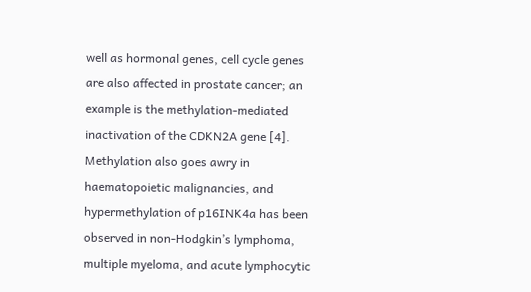well as hormonal genes, cell cycle genes are also affected in prostate cancer; an example is the methylation-mediated inactivation of the CDKN2A gene [4]. Methylation also goes awry in haematopoietic malignancies, and hypermethylation of p16INK4a has been observed in non-Hodgkin’s lymphoma, multiple myeloma, and acute lymphocytic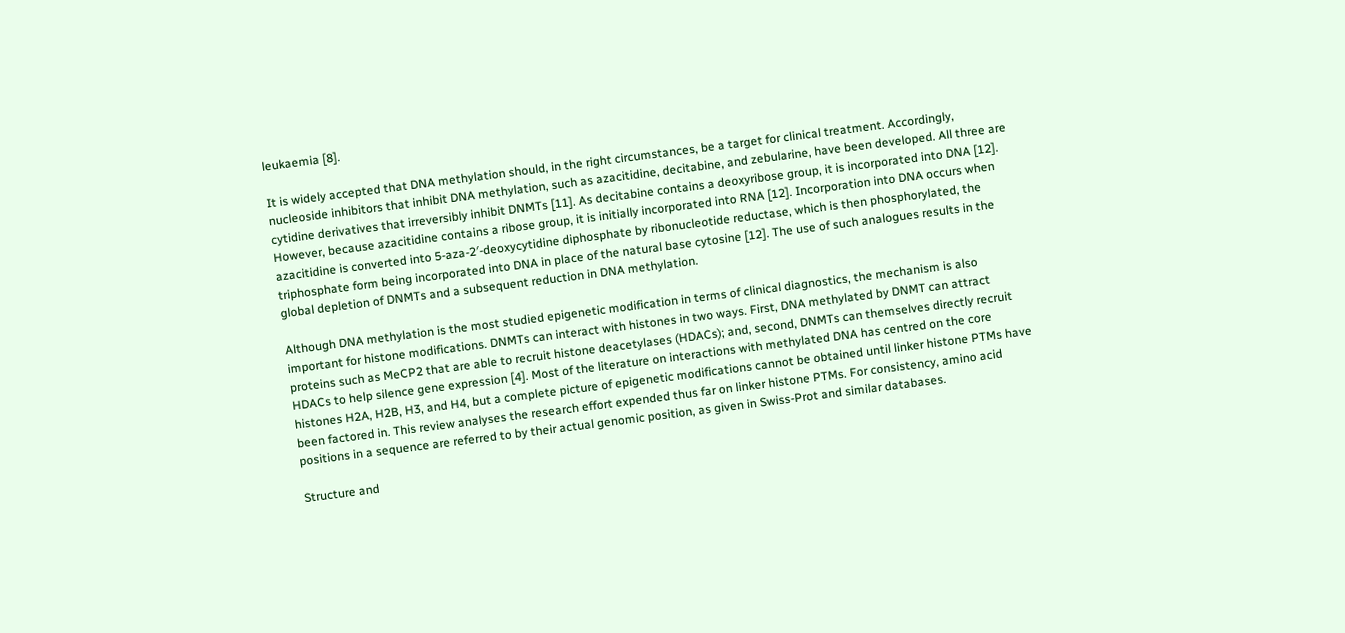leukaemia [8].

It is widely accepted that DNA methylation should, in the right circumstances, be a target for clinical treatment. Accordingly, nucleoside inhibitors that inhibit DNA methylation, such as azacitidine, decitabine, and zebularine, have been developed. All three are cytidine derivatives that irreversibly inhibit DNMTs [11]. As decitabine contains a deoxyribose group, it is incorporated into DNA [12]. However, because azacitidine contains a ribose group, it is initially incorporated into RNA [12]. Incorporation into DNA occurs when azacitidine is converted into 5-aza-2′-deoxycytidine diphosphate by ribonucleotide reductase, which is then phosphorylated, the triphosphate form being incorporated into DNA in place of the natural base cytosine [12]. The use of such analogues results in the global depletion of DNMTs and a subsequent reduction in DNA methylation.

Although DNA methylation is the most studied epigenetic modification in terms of clinical diagnostics, the mechanism is also important for histone modifications. DNMTs can interact with histones in two ways. First, DNA methylated by DNMT can attract proteins such as MeCP2 that are able to recruit histone deacetylases (HDACs); and, second, DNMTs can themselves directly recruit HDACs to help silence gene expression [4]. Most of the literature on interactions with methylated DNA has centred on the core histones H2A, H2B, H3, and H4, but a complete picture of epigenetic modifications cannot be obtained until linker histone PTMs have been factored in. This review analyses the research effort expended thus far on linker histone PTMs. For consistency, amino acid positions in a sequence are referred to by their actual genomic position, as given in Swiss-Prot and similar databases.

Structure and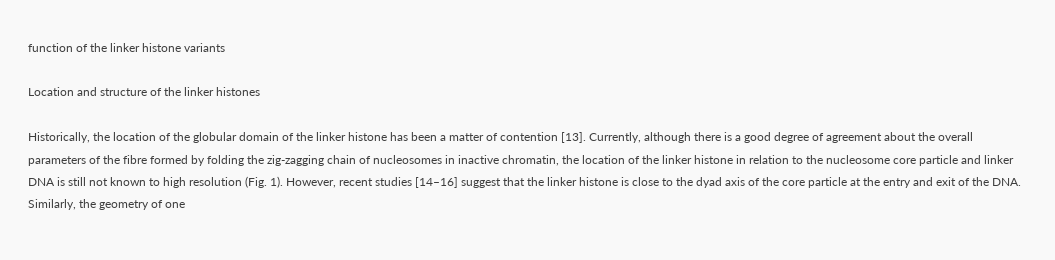function of the linker histone variants

Location and structure of the linker histones

Historically, the location of the globular domain of the linker histone has been a matter of contention [13]. Currently, although there is a good degree of agreement about the overall parameters of the fibre formed by folding the zig-zagging chain of nucleosomes in inactive chromatin, the location of the linker histone in relation to the nucleosome core particle and linker DNA is still not known to high resolution (Fig. 1). However, recent studies [14–16] suggest that the linker histone is close to the dyad axis of the core particle at the entry and exit of the DNA. Similarly, the geometry of one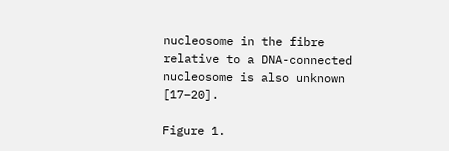nucleosome in the fibre relative to a DNA-connected nucleosome is also unknown [17–20].

Figure 1.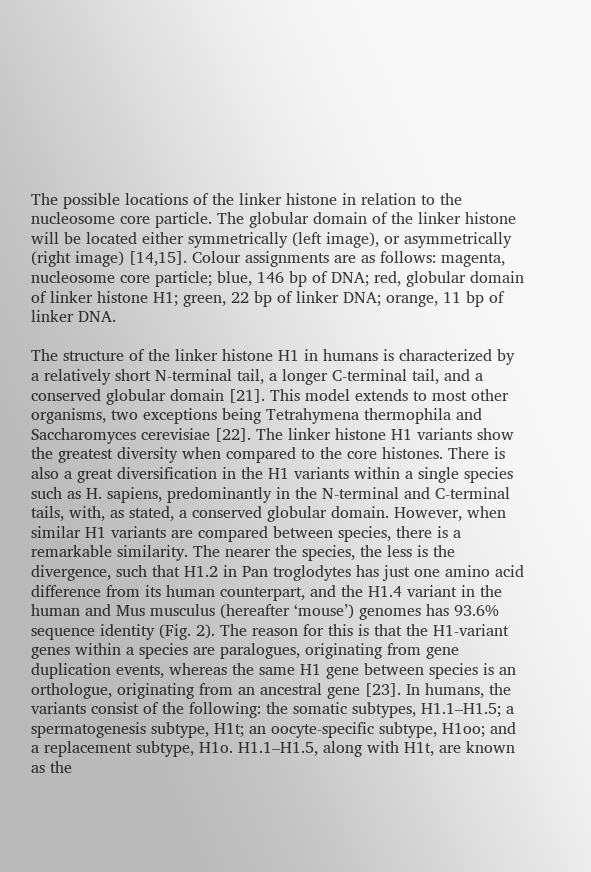The possible locations of the linker histone in relation to the nucleosome core particle. The globular domain of the linker histone will be located either symmetrically (left image), or asymmetrically (right image) [14,15]. Colour assignments are as follows: magenta, nucleosome core particle; blue, 146 bp of DNA; red, globular domain of linker histone H1; green, 22 bp of linker DNA; orange, 11 bp of linker DNA.

The structure of the linker histone H1 in humans is characterized by a relatively short N-terminal tail, a longer C-terminal tail, and a conserved globular domain [21]. This model extends to most other organisms, two exceptions being Tetrahymena thermophila and Saccharomyces cerevisiae [22]. The linker histone H1 variants show the greatest diversity when compared to the core histones. There is also a great diversification in the H1 variants within a single species such as H. sapiens, predominantly in the N-terminal and C-terminal tails, with, as stated, a conserved globular domain. However, when similar H1 variants are compared between species, there is a remarkable similarity. The nearer the species, the less is the divergence, such that H1.2 in Pan troglodytes has just one amino acid difference from its human counterpart, and the H1.4 variant in the human and Mus musculus (hereafter ‘mouse’) genomes has 93.6% sequence identity (Fig. 2). The reason for this is that the H1-variant genes within a species are paralogues, originating from gene duplication events, whereas the same H1 gene between species is an orthologue, originating from an ancestral gene [23]. In humans, the variants consist of the following: the somatic subtypes, H1.1–H1.5; a spermatogenesis subtype, H1t; an oocyte-specific subtype, H1oo; and a replacement subtype, H1o. H1.1–H1.5, along with H1t, are known as the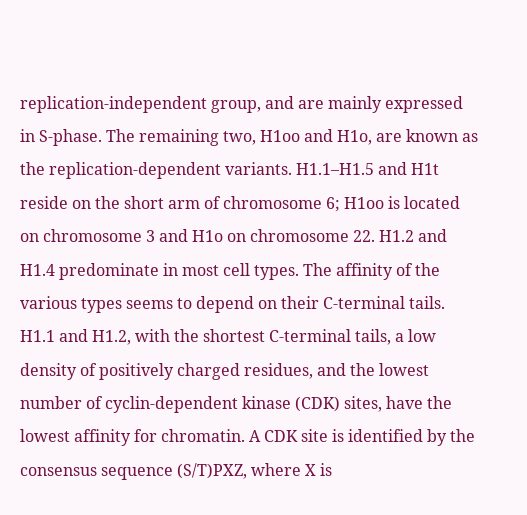replication-independent group, and are mainly expressed in S-phase. The remaining two, H1oo and H1o, are known as the replication-dependent variants. H1.1–H1.5 and H1t reside on the short arm of chromosome 6; H1oo is located on chromosome 3 and H1o on chromosome 22. H1.2 and H1.4 predominate in most cell types. The affinity of the various types seems to depend on their C-terminal tails. H1.1 and H1.2, with the shortest C-terminal tails, a low density of positively charged residues, and the lowest number of cyclin-dependent kinase (CDK) sites, have the lowest affinity for chromatin. A CDK site is identified by the consensus sequence (S/T)PXZ, where X is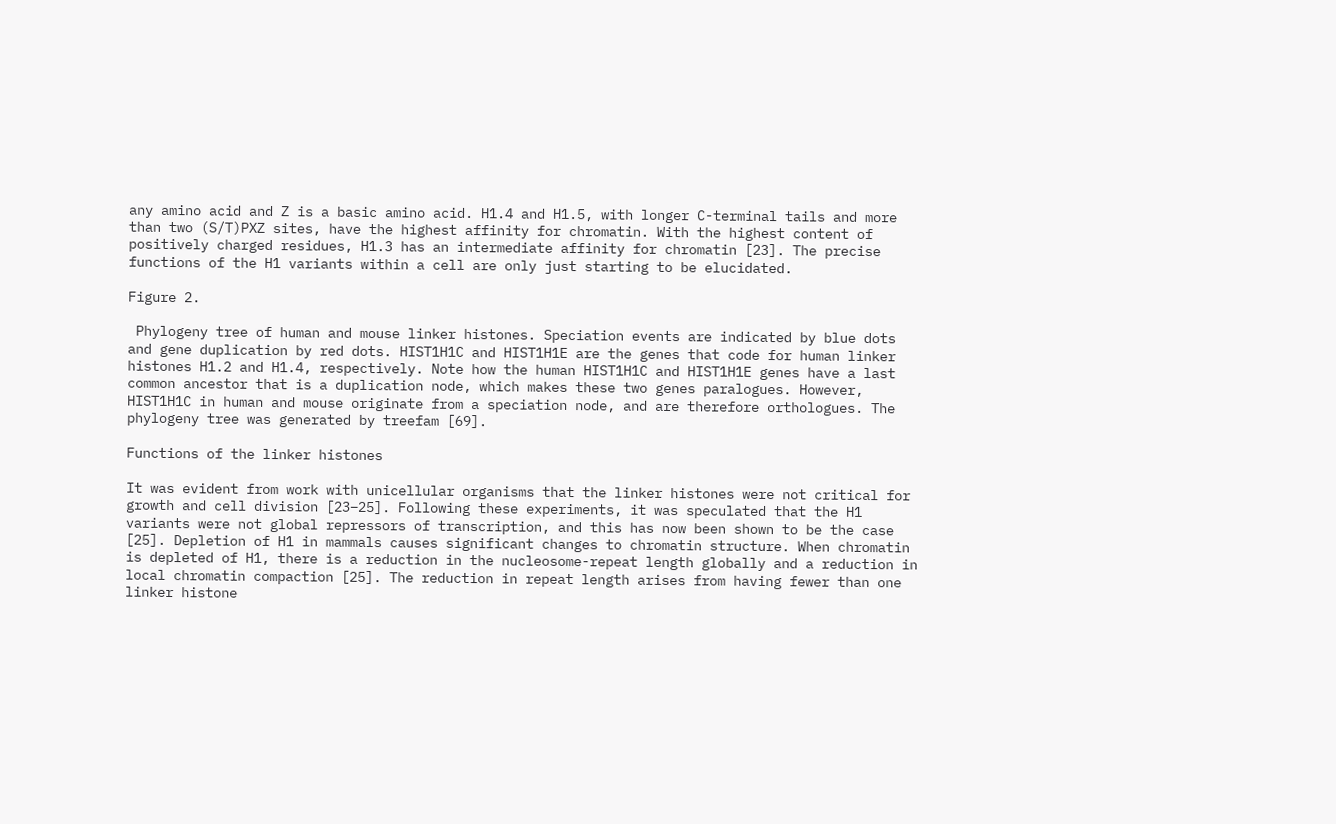any amino acid and Z is a basic amino acid. H1.4 and H1.5, with longer C-terminal tails and more than two (S/T)PXZ sites, have the highest affinity for chromatin. With the highest content of positively charged residues, H1.3 has an intermediate affinity for chromatin [23]. The precise functions of the H1 variants within a cell are only just starting to be elucidated.

Figure 2.

 Phylogeny tree of human and mouse linker histones. Speciation events are indicated by blue dots and gene duplication by red dots. HIST1H1C and HIST1H1E are the genes that code for human linker histones H1.2 and H1.4, respectively. Note how the human HIST1H1C and HIST1H1E genes have a last common ancestor that is a duplication node, which makes these two genes paralogues. However, HIST1H1C in human and mouse originate from a speciation node, and are therefore orthologues. The phylogeny tree was generated by treefam [69].

Functions of the linker histones

It was evident from work with unicellular organisms that the linker histones were not critical for growth and cell division [23–25]. Following these experiments, it was speculated that the H1 variants were not global repressors of transcription, and this has now been shown to be the case [25]. Depletion of H1 in mammals causes significant changes to chromatin structure. When chromatin is depleted of H1, there is a reduction in the nucleosome-repeat length globally and a reduction in local chromatin compaction [25]. The reduction in repeat length arises from having fewer than one linker histone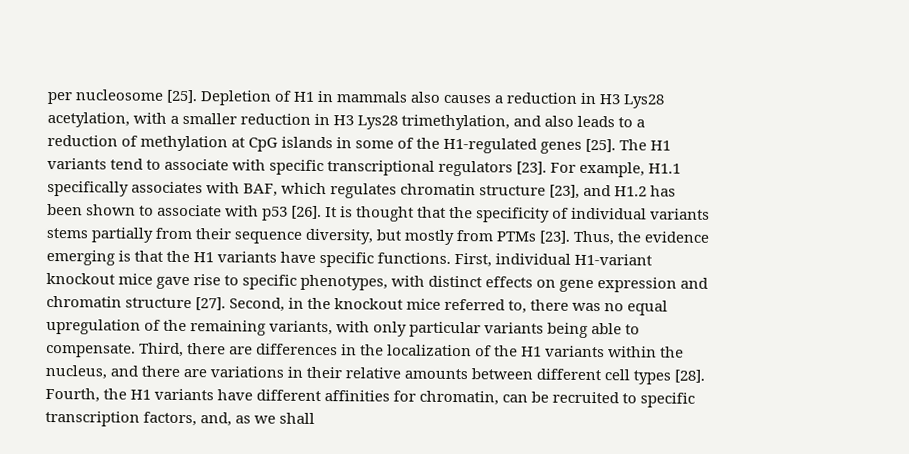per nucleosome [25]. Depletion of H1 in mammals also causes a reduction in H3 Lys28 acetylation, with a smaller reduction in H3 Lys28 trimethylation, and also leads to a reduction of methylation at CpG islands in some of the H1-regulated genes [25]. The H1 variants tend to associate with specific transcriptional regulators [23]. For example, H1.1 specifically associates with BAF, which regulates chromatin structure [23], and H1.2 has been shown to associate with p53 [26]. It is thought that the specificity of individual variants stems partially from their sequence diversity, but mostly from PTMs [23]. Thus, the evidence emerging is that the H1 variants have specific functions. First, individual H1-variant knockout mice gave rise to specific phenotypes, with distinct effects on gene expression and chromatin structure [27]. Second, in the knockout mice referred to, there was no equal upregulation of the remaining variants, with only particular variants being able to compensate. Third, there are differences in the localization of the H1 variants within the nucleus, and there are variations in their relative amounts between different cell types [28]. Fourth, the H1 variants have different affinities for chromatin, can be recruited to specific transcription factors, and, as we shall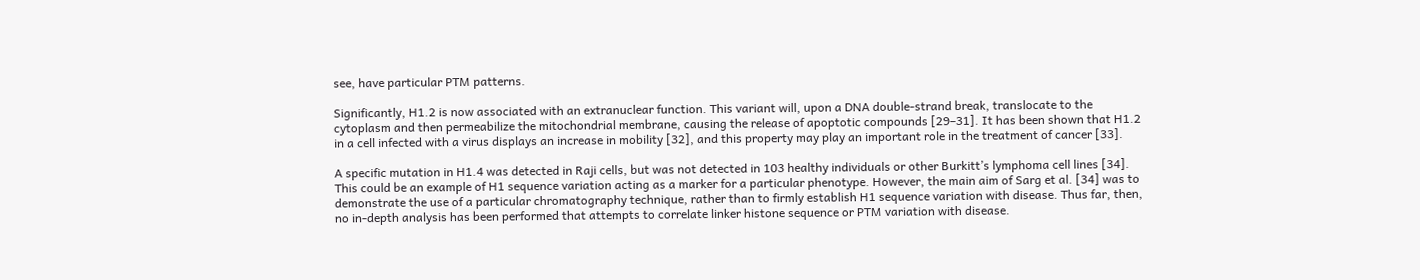see, have particular PTM patterns.

Significantly, H1.2 is now associated with an extranuclear function. This variant will, upon a DNA double-strand break, translocate to the cytoplasm and then permeabilize the mitochondrial membrane, causing the release of apoptotic compounds [29–31]. It has been shown that H1.2 in a cell infected with a virus displays an increase in mobility [32], and this property may play an important role in the treatment of cancer [33].

A specific mutation in H1.4 was detected in Raji cells, but was not detected in 103 healthy individuals or other Burkitt’s lymphoma cell lines [34]. This could be an example of H1 sequence variation acting as a marker for a particular phenotype. However, the main aim of Sarg et al. [34] was to demonstrate the use of a particular chromatography technique, rather than to firmly establish H1 sequence variation with disease. Thus far, then, no in-depth analysis has been performed that attempts to correlate linker histone sequence or PTM variation with disease.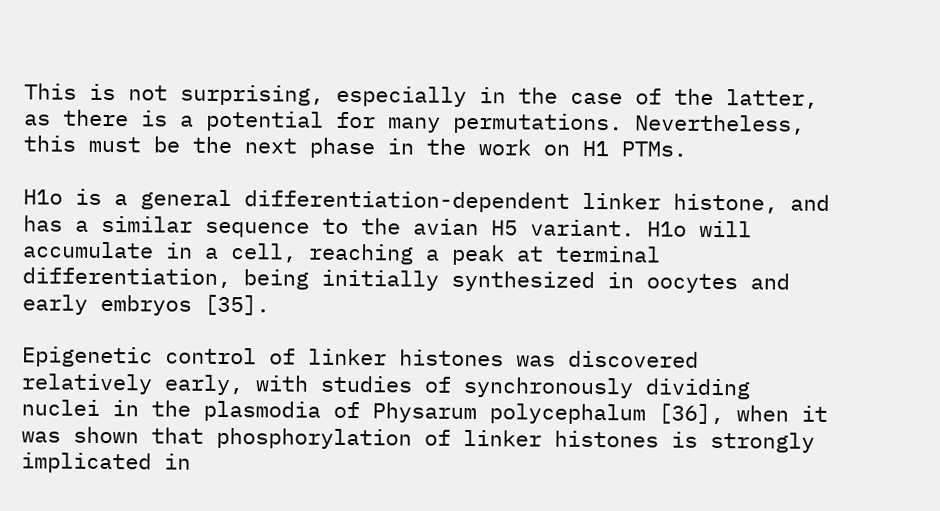This is not surprising, especially in the case of the latter, as there is a potential for many permutations. Nevertheless, this must be the next phase in the work on H1 PTMs.

H1o is a general differentiation-dependent linker histone, and has a similar sequence to the avian H5 variant. H1o will accumulate in a cell, reaching a peak at terminal differentiation, being initially synthesized in oocytes and early embryos [35].

Epigenetic control of linker histones was discovered relatively early, with studies of synchronously dividing nuclei in the plasmodia of Physarum polycephalum [36], when it was shown that phosphorylation of linker histones is strongly implicated in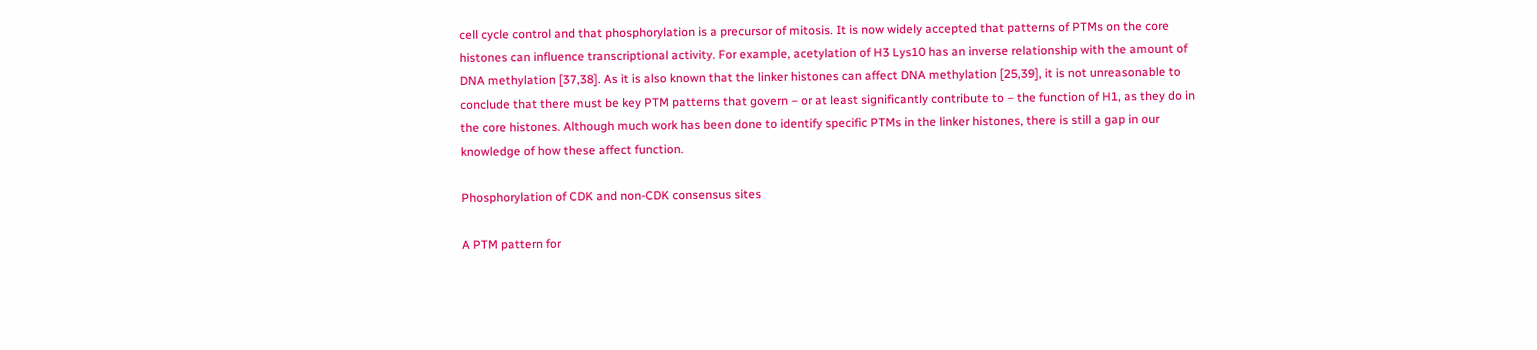cell cycle control and that phosphorylation is a precursor of mitosis. It is now widely accepted that patterns of PTMs on the core histones can influence transcriptional activity. For example, acetylation of H3 Lys10 has an inverse relationship with the amount of DNA methylation [37,38]. As it is also known that the linker histones can affect DNA methylation [25,39], it is not unreasonable to conclude that there must be key PTM patterns that govern – or at least significantly contribute to – the function of H1, as they do in the core histones. Although much work has been done to identify specific PTMs in the linker histones, there is still a gap in our knowledge of how these affect function.

Phosphorylation of CDK and non-CDK consensus sites

A PTM pattern for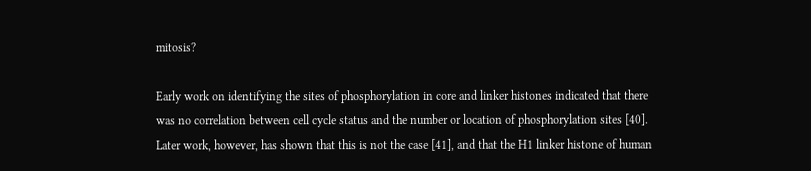mitosis?

Early work on identifying the sites of phosphorylation in core and linker histones indicated that there was no correlation between cell cycle status and the number or location of phosphorylation sites [40]. Later work, however, has shown that this is not the case [41], and that the H1 linker histone of human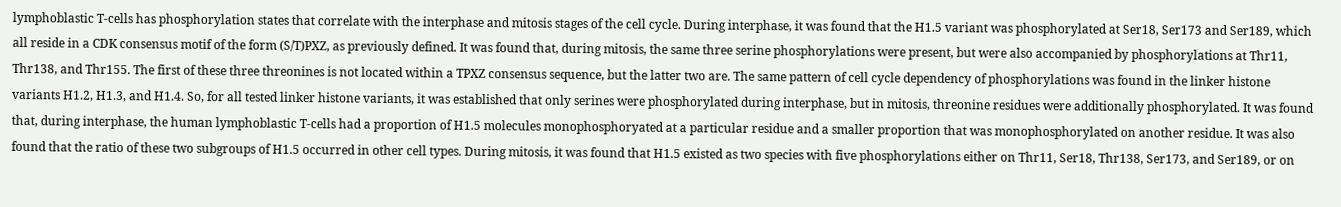lymphoblastic T-cells has phosphorylation states that correlate with the interphase and mitosis stages of the cell cycle. During interphase, it was found that the H1.5 variant was phosphorylated at Ser18, Ser173 and Ser189, which all reside in a CDK consensus motif of the form (S/T)PXZ, as previously defined. It was found that, during mitosis, the same three serine phosphorylations were present, but were also accompanied by phosphorylations at Thr11, Thr138, and Thr155. The first of these three threonines is not located within a TPXZ consensus sequence, but the latter two are. The same pattern of cell cycle dependency of phosphorylations was found in the linker histone variants H1.2, H1.3, and H1.4. So, for all tested linker histone variants, it was established that only serines were phosphorylated during interphase, but in mitosis, threonine residues were additionally phosphorylated. It was found that, during interphase, the human lymphoblastic T-cells had a proportion of H1.5 molecules monophosphoryated at a particular residue and a smaller proportion that was monophosphorylated on another residue. It was also found that the ratio of these two subgroups of H1.5 occurred in other cell types. During mitosis, it was found that H1.5 existed as two species with five phosphorylations either on Thr11, Ser18, Thr138, Ser173, and Ser189, or on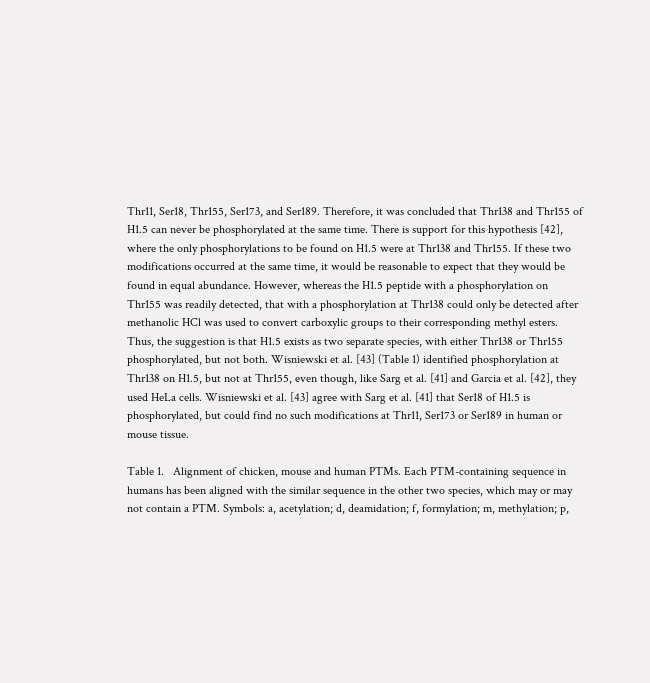Thr11, Ser18, Thr155, Ser173, and Ser189. Therefore, it was concluded that Thr138 and Thr155 of H1.5 can never be phosphorylated at the same time. There is support for this hypothesis [42], where the only phosphorylations to be found on H1.5 were at Thr138 and Thr155. If these two modifications occurred at the same time, it would be reasonable to expect that they would be found in equal abundance. However, whereas the H1.5 peptide with a phosphorylation on Thr155 was readily detected, that with a phosphorylation at Thr138 could only be detected after methanolic HCl was used to convert carboxylic groups to their corresponding methyl esters. Thus, the suggestion is that H1.5 exists as two separate species, with either Thr138 or Thr155 phosphorylated, but not both. Wisniewski et al. [43] (Table 1) identified phosphorylation at Thr138 on H1.5, but not at Thr155, even though, like Sarg et al. [41] and Garcia et al. [42], they used HeLa cells. Wisniewski et al. [43] agree with Sarg et al. [41] that Ser18 of H1.5 is phosphorylated, but could find no such modifications at Thr11, Ser173 or Ser189 in human or mouse tissue.

Table 1.   Alignment of chicken, mouse and human PTMs. Each PTM-containing sequence in humans has been aligned with the similar sequence in the other two species, which may or may not contain a PTM. Symbols: a, acetylation; d, deamidation; f, formylation; m, methylation; p,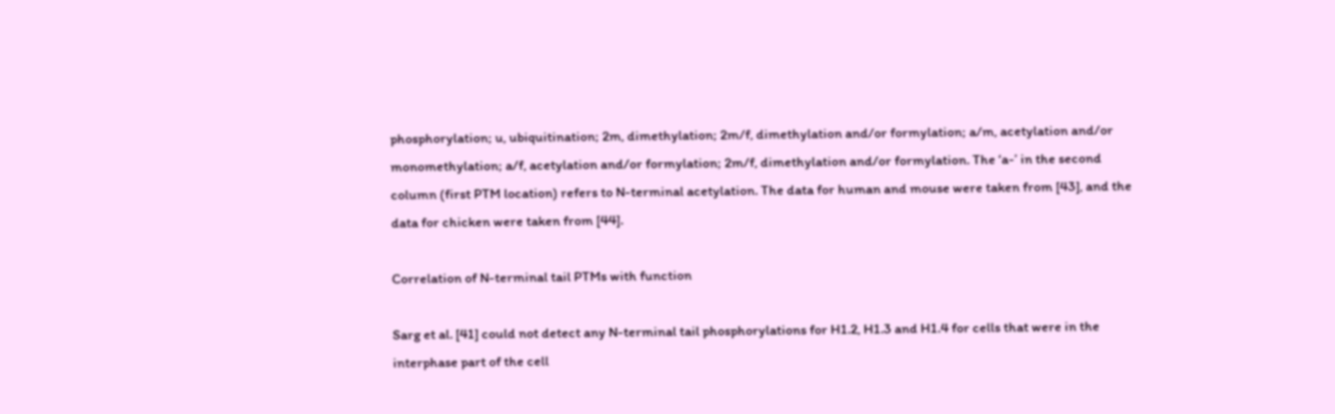phosphorylation; u, ubiquitination; 2m, dimethylation; 2m/f, dimethylation and/or formylation; a/m, acetylation and/or monomethylation; a/f, acetylation and/or formylation; 2m/f, dimethylation and/or formylation. The ‘a-’ in the second column (first PTM location) refers to N-terminal acetylation. The data for human and mouse were taken from [43], and the data for chicken were taken from [44].

Correlation of N-terminal tail PTMs with function

Sarg et al. [41] could not detect any N-terminal tail phosphorylations for H1.2, H1.3 and H1.4 for cells that were in the interphase part of the cell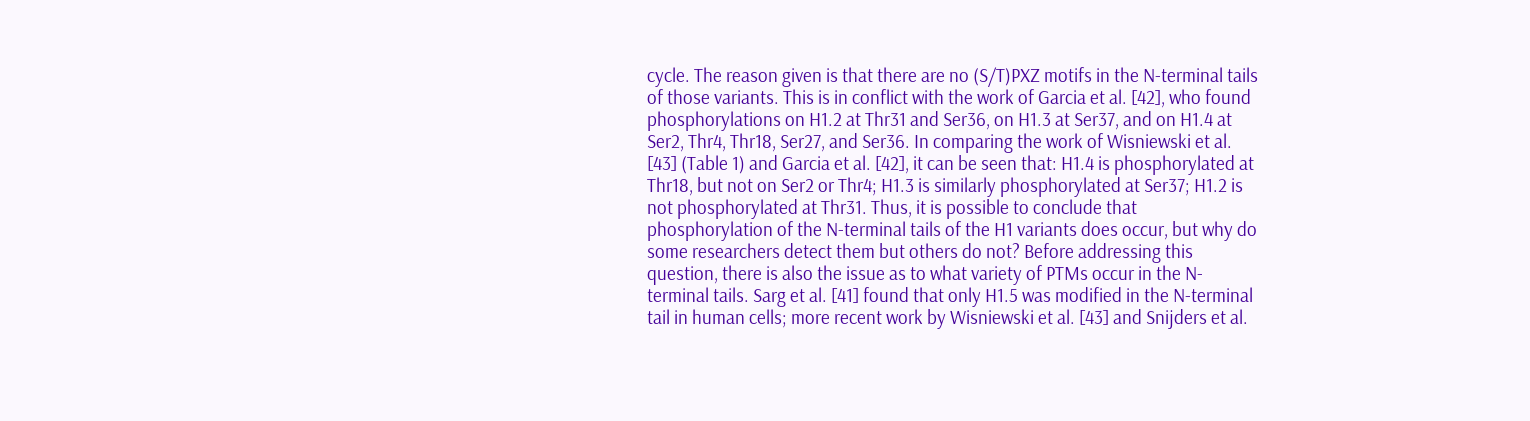cycle. The reason given is that there are no (S/T)PXZ motifs in the N-terminal tails of those variants. This is in conflict with the work of Garcia et al. [42], who found phosphorylations on H1.2 at Thr31 and Ser36, on H1.3 at Ser37, and on H1.4 at Ser2, Thr4, Thr18, Ser27, and Ser36. In comparing the work of Wisniewski et al. [43] (Table 1) and Garcia et al. [42], it can be seen that: H1.4 is phosphorylated at Thr18, but not on Ser2 or Thr4; H1.3 is similarly phosphorylated at Ser37; H1.2 is not phosphorylated at Thr31. Thus, it is possible to conclude that phosphorylation of the N-terminal tails of the H1 variants does occur, but why do some researchers detect them but others do not? Before addressing this question, there is also the issue as to what variety of PTMs occur in the N-terminal tails. Sarg et al. [41] found that only H1.5 was modified in the N-terminal tail in human cells; more recent work by Wisniewski et al. [43] and Snijders et al.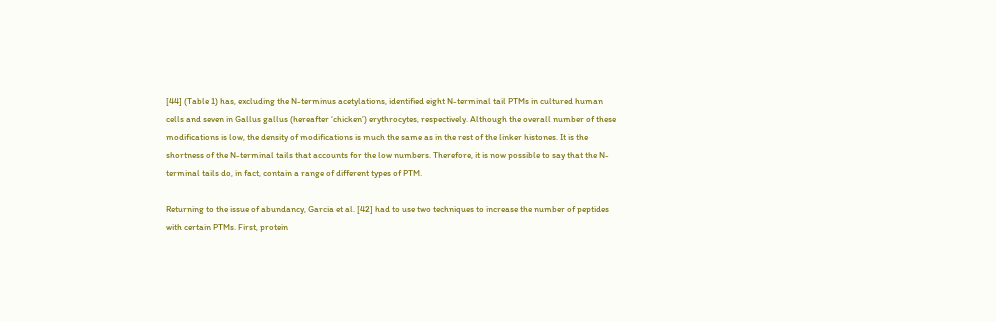[44] (Table 1) has, excluding the N-terminus acetylations, identified eight N-terminal tail PTMs in cultured human cells and seven in Gallus gallus (hereafter ‘chicken’) erythrocytes, respectively. Although the overall number of these modifications is low, the density of modifications is much the same as in the rest of the linker histones. It is the shortness of the N-terminal tails that accounts for the low numbers. Therefore, it is now possible to say that the N-terminal tails do, in fact, contain a range of different types of PTM.

Returning to the issue of abundancy, Garcia et al. [42] had to use two techniques to increase the number of peptides with certain PTMs. First, protein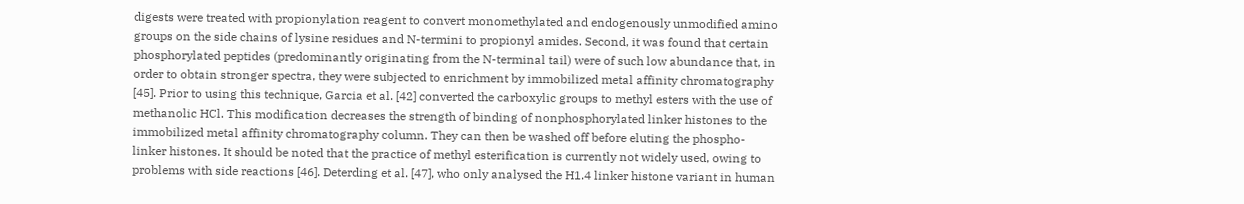digests were treated with propionylation reagent to convert monomethylated and endogenously unmodified amino groups on the side chains of lysine residues and N-termini to propionyl amides. Second, it was found that certain phosphorylated peptides (predominantly originating from the N-terminal tail) were of such low abundance that, in order to obtain stronger spectra, they were subjected to enrichment by immobilized metal affinity chromatography [45]. Prior to using this technique, Garcia et al. [42] converted the carboxylic groups to methyl esters with the use of methanolic HCl. This modification decreases the strength of binding of nonphosphorylated linker histones to the immobilized metal affinity chromatography column. They can then be washed off before eluting the phospho-linker histones. It should be noted that the practice of methyl esterification is currently not widely used, owing to problems with side reactions [46]. Deterding et al. [47], who only analysed the H1.4 linker histone variant in human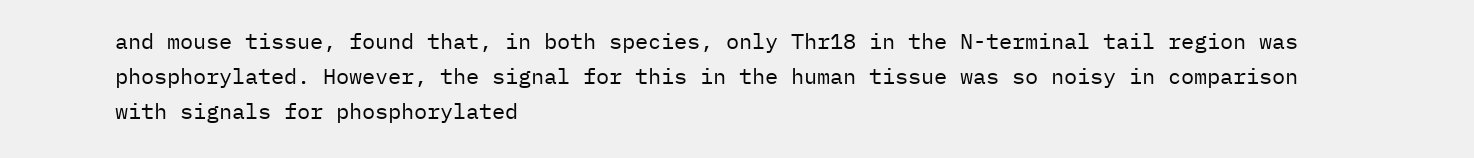and mouse tissue, found that, in both species, only Thr18 in the N-terminal tail region was phosphorylated. However, the signal for this in the human tissue was so noisy in comparison with signals for phosphorylated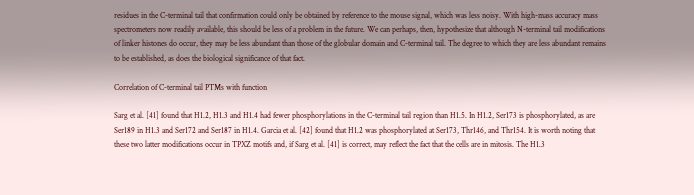residues in the C-terminal tail that confirmation could only be obtained by reference to the mouse signal, which was less noisy. With high-mass accuracy mass spectrometers now readily available, this should be less of a problem in the future. We can perhaps, then, hypothesize that although N-terminal tail modifications of linker histones do occur, they may be less abundant than those of the globular domain and C-terminal tail. The degree to which they are less abundant remains to be established, as does the biological significance of that fact.

Correlation of C-terminal tail PTMs with function

Sarg et al. [41] found that H1.2, H1.3 and H1.4 had fewer phosphorylations in the C-terminal tail region than H1.5. In H1.2, Ser173 is phosphorylated, as are Ser189 in H1.3 and Ser172 and Ser187 in H1.4. Garcia et al. [42] found that H1.2 was phosphorylated at Ser173, Thr146, and Thr154. It is worth noting that these two latter modifications occur in TPXZ motifs and, if Sarg et al. [41] is correct, may reflect the fact that the cells are in mitosis. The H1.3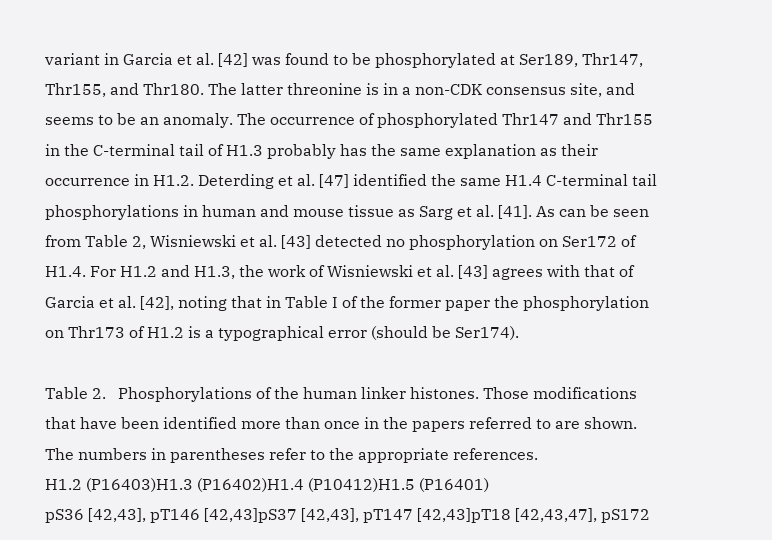variant in Garcia et al. [42] was found to be phosphorylated at Ser189, Thr147, Thr155, and Thr180. The latter threonine is in a non-CDK consensus site, and seems to be an anomaly. The occurrence of phosphorylated Thr147 and Thr155 in the C-terminal tail of H1.3 probably has the same explanation as their occurrence in H1.2. Deterding et al. [47] identified the same H1.4 C-terminal tail phosphorylations in human and mouse tissue as Sarg et al. [41]. As can be seen from Table 2, Wisniewski et al. [43] detected no phosphorylation on Ser172 of H1.4. For H1.2 and H1.3, the work of Wisniewski et al. [43] agrees with that of Garcia et al. [42], noting that in Table I of the former paper the phosphorylation on Thr173 of H1.2 is a typographical error (should be Ser174).

Table 2.   Phosphorylations of the human linker histones. Those modifications that have been identified more than once in the papers referred to are shown. The numbers in parentheses refer to the appropriate references.
H1.2 (P16403)H1.3 (P16402)H1.4 (P10412)H1.5 (P16401)
pS36 [42,43], pT146 [42,43]pS37 [42,43], pT147 [42,43]pT18 [42,43,47], pS172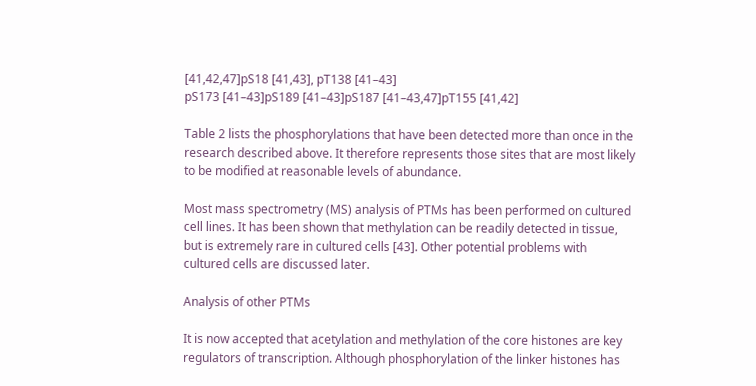[41,42,47]pS18 [41,43], pT138 [41–43]
pS173 [41–43]pS189 [41–43]pS187 [41–43,47]pT155 [41,42]

Table 2 lists the phosphorylations that have been detected more than once in the research described above. It therefore represents those sites that are most likely to be modified at reasonable levels of abundance.

Most mass spectrometry (MS) analysis of PTMs has been performed on cultured cell lines. It has been shown that methylation can be readily detected in tissue, but is extremely rare in cultured cells [43]. Other potential problems with cultured cells are discussed later.

Analysis of other PTMs

It is now accepted that acetylation and methylation of the core histones are key regulators of transcription. Although phosphorylation of the linker histones has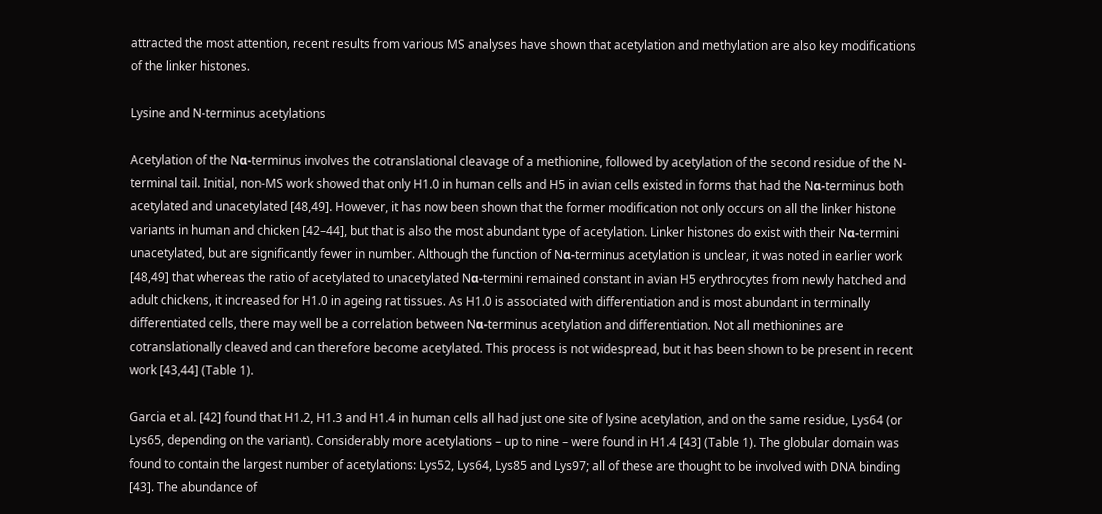attracted the most attention, recent results from various MS analyses have shown that acetylation and methylation are also key modifications of the linker histones.

Lysine and N-terminus acetylations

Acetylation of the Nα-terminus involves the cotranslational cleavage of a methionine, followed by acetylation of the second residue of the N-terminal tail. Initial, non-MS work showed that only H1.0 in human cells and H5 in avian cells existed in forms that had the Nα-terminus both acetylated and unacetylated [48,49]. However, it has now been shown that the former modification not only occurs on all the linker histone variants in human and chicken [42–44], but that is also the most abundant type of acetylation. Linker histones do exist with their Nα-termini unacetylated, but are significantly fewer in number. Although the function of Nα-terminus acetylation is unclear, it was noted in earlier work [48,49] that whereas the ratio of acetylated to unacetylated Nα-termini remained constant in avian H5 erythrocytes from newly hatched and adult chickens, it increased for H1.0 in ageing rat tissues. As H1.0 is associated with differentiation and is most abundant in terminally differentiated cells, there may well be a correlation between Nα-terminus acetylation and differentiation. Not all methionines are cotranslationally cleaved and can therefore become acetylated. This process is not widespread, but it has been shown to be present in recent work [43,44] (Table 1).

Garcia et al. [42] found that H1.2, H1.3 and H1.4 in human cells all had just one site of lysine acetylation, and on the same residue, Lys64 (or Lys65, depending on the variant). Considerably more acetylations – up to nine – were found in H1.4 [43] (Table 1). The globular domain was found to contain the largest number of acetylations: Lys52, Lys64, Lys85 and Lys97; all of these are thought to be involved with DNA binding [43]. The abundance of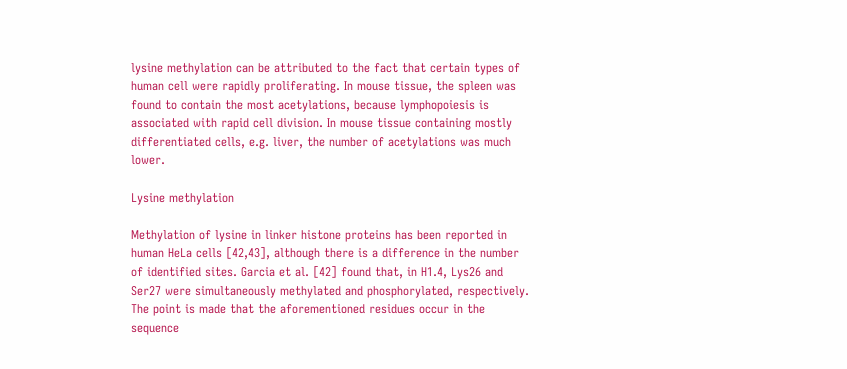lysine methylation can be attributed to the fact that certain types of human cell were rapidly proliferating. In mouse tissue, the spleen was found to contain the most acetylations, because lymphopoiesis is associated with rapid cell division. In mouse tissue containing mostly differentiated cells, e.g. liver, the number of acetylations was much lower.

Lysine methylation

Methylation of lysine in linker histone proteins has been reported in human HeLa cells [42,43], although there is a difference in the number of identified sites. Garcia et al. [42] found that, in H1.4, Lys26 and Ser27 were simultaneously methylated and phosphorylated, respectively. The point is made that the aforementioned residues occur in the sequence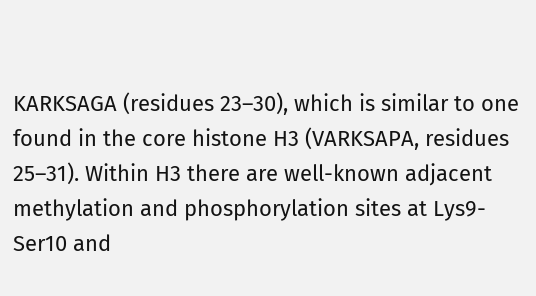KARKSAGA (residues 23–30), which is similar to one found in the core histone H3 (VARKSAPA, residues 25–31). Within H3 there are well-known adjacent methylation and phosphorylation sites at Lys9-Ser10 and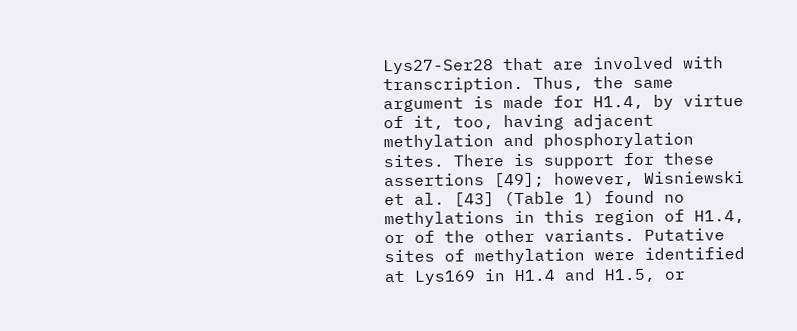Lys27-Ser28 that are involved with transcription. Thus, the same argument is made for H1.4, by virtue of it, too, having adjacent methylation and phosphorylation sites. There is support for these assertions [49]; however, Wisniewski et al. [43] (Table 1) found no methylations in this region of H1.4, or of the other variants. Putative sites of methylation were identified at Lys169 in H1.4 and H1.5, or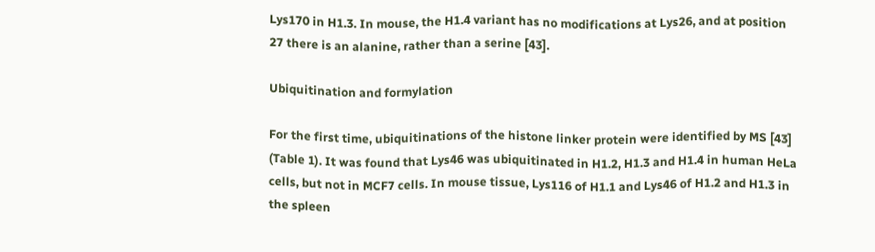Lys170 in H1.3. In mouse, the H1.4 variant has no modifications at Lys26, and at position 27 there is an alanine, rather than a serine [43].

Ubiquitination and formylation

For the first time, ubiquitinations of the histone linker protein were identified by MS [43] (Table 1). It was found that Lys46 was ubiquitinated in H1.2, H1.3 and H1.4 in human HeLa cells, but not in MCF7 cells. In mouse tissue, Lys116 of H1.1 and Lys46 of H1.2 and H1.3 in the spleen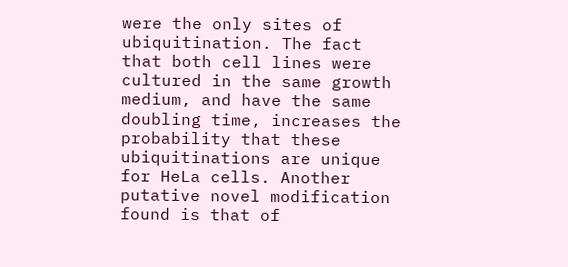were the only sites of ubiquitination. The fact that both cell lines were cultured in the same growth medium, and have the same doubling time, increases the probability that these ubiquitinations are unique for HeLa cells. Another putative novel modification found is that of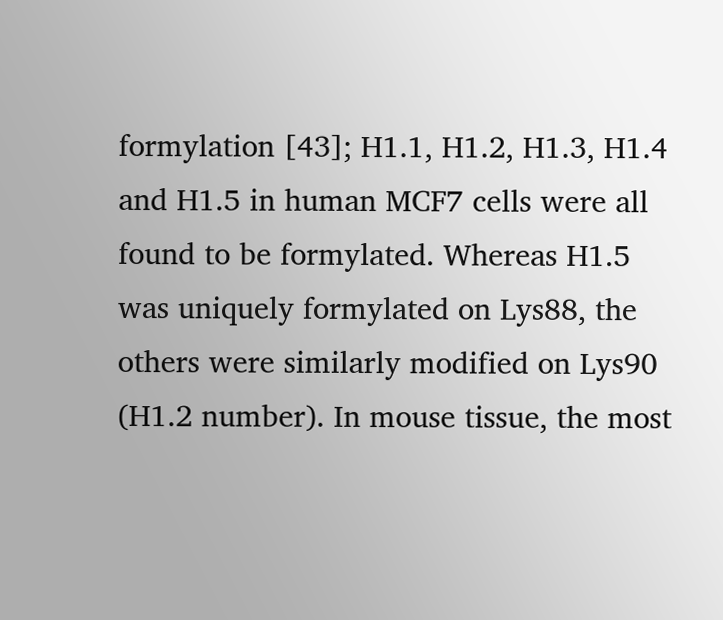formylation [43]; H1.1, H1.2, H1.3, H1.4 and H1.5 in human MCF7 cells were all found to be formylated. Whereas H1.5 was uniquely formylated on Lys88, the others were similarly modified on Lys90 (H1.2 number). In mouse tissue, the most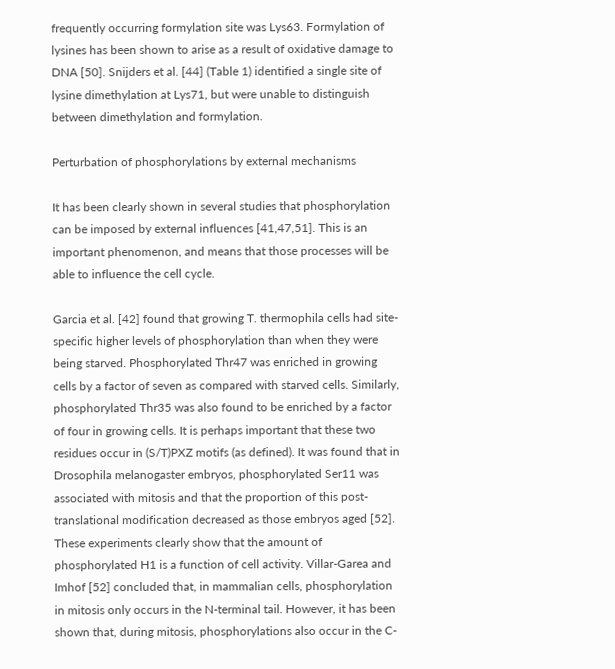frequently occurring formylation site was Lys63. Formylation of lysines has been shown to arise as a result of oxidative damage to DNA [50]. Snijders et al. [44] (Table 1) identified a single site of lysine dimethylation at Lys71, but were unable to distinguish between dimethylation and formylation.

Perturbation of phosphorylations by external mechanisms

It has been clearly shown in several studies that phosphorylation can be imposed by external influences [41,47,51]. This is an important phenomenon, and means that those processes will be able to influence the cell cycle.

Garcia et al. [42] found that growing T. thermophila cells had site-specific higher levels of phosphorylation than when they were being starved. Phosphorylated Thr47 was enriched in growing cells by a factor of seven as compared with starved cells. Similarly, phosphorylated Thr35 was also found to be enriched by a factor of four in growing cells. It is perhaps important that these two residues occur in (S/T)PXZ motifs (as defined). It was found that in Drosophila melanogaster embryos, phosphorylated Ser11 was associated with mitosis and that the proportion of this post-translational modification decreased as those embryos aged [52]. These experiments clearly show that the amount of phosphorylated H1 is a function of cell activity. Villar-Garea and Imhof [52] concluded that, in mammalian cells, phosphorylation in mitosis only occurs in the N-terminal tail. However, it has been shown that, during mitosis, phosphorylations also occur in the C-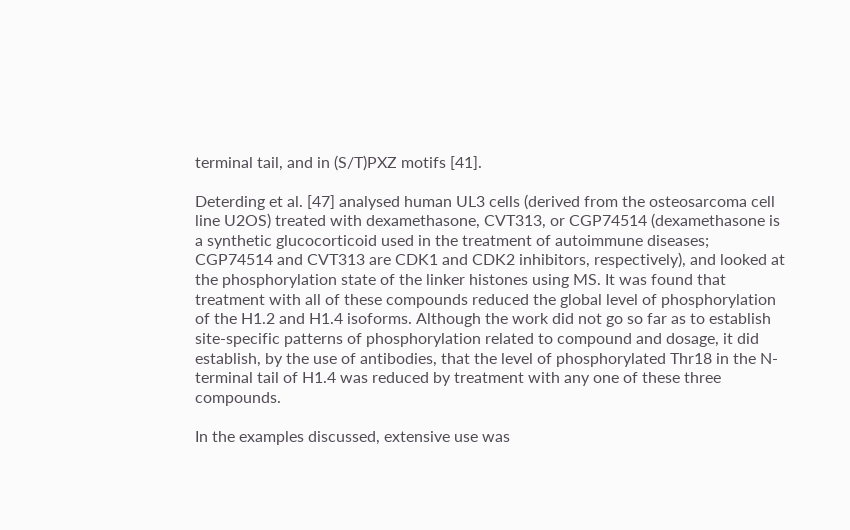terminal tail, and in (S/T)PXZ motifs [41].

Deterding et al. [47] analysed human UL3 cells (derived from the osteosarcoma cell line U2OS) treated with dexamethasone, CVT313, or CGP74514 (dexamethasone is a synthetic glucocorticoid used in the treatment of autoimmune diseases; CGP74514 and CVT313 are CDK1 and CDK2 inhibitors, respectively), and looked at the phosphorylation state of the linker histones using MS. It was found that treatment with all of these compounds reduced the global level of phosphorylation of the H1.2 and H1.4 isoforms. Although the work did not go so far as to establish site-specific patterns of phosphorylation related to compound and dosage, it did establish, by the use of antibodies, that the level of phosphorylated Thr18 in the N-terminal tail of H1.4 was reduced by treatment with any one of these three compounds.

In the examples discussed, extensive use was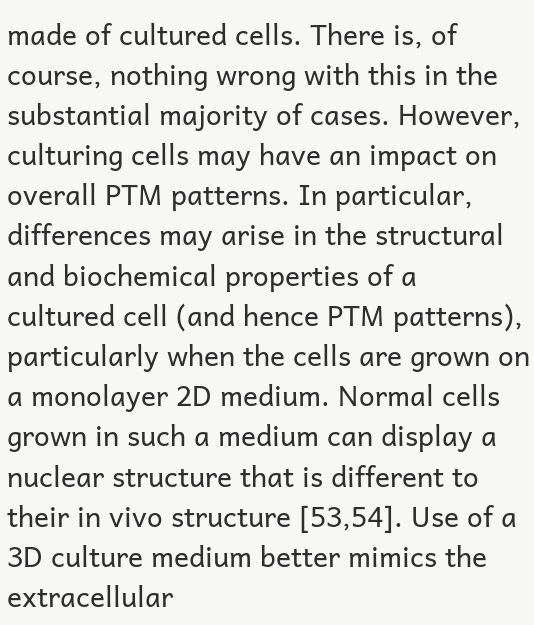made of cultured cells. There is, of course, nothing wrong with this in the substantial majority of cases. However, culturing cells may have an impact on overall PTM patterns. In particular, differences may arise in the structural and biochemical properties of a cultured cell (and hence PTM patterns), particularly when the cells are grown on a monolayer 2D medium. Normal cells grown in such a medium can display a nuclear structure that is different to their in vivo structure [53,54]. Use of a 3D culture medium better mimics the extracellular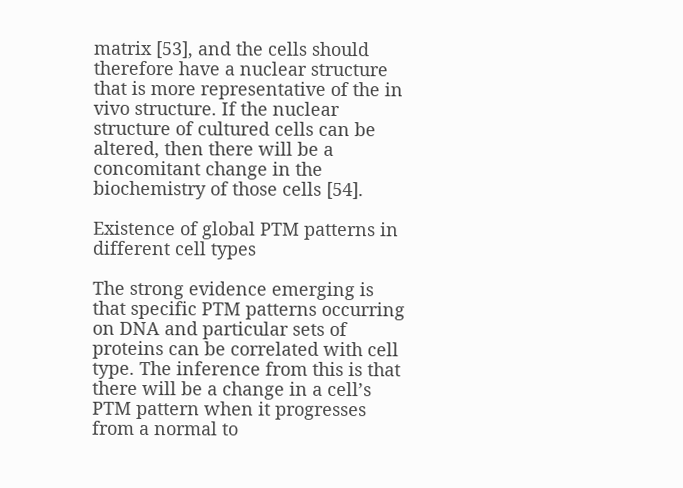matrix [53], and the cells should therefore have a nuclear structure that is more representative of the in vivo structure. If the nuclear structure of cultured cells can be altered, then there will be a concomitant change in the biochemistry of those cells [54].

Existence of global PTM patterns in different cell types

The strong evidence emerging is that specific PTM patterns occurring on DNA and particular sets of proteins can be correlated with cell type. The inference from this is that there will be a change in a cell’s PTM pattern when it progresses from a normal to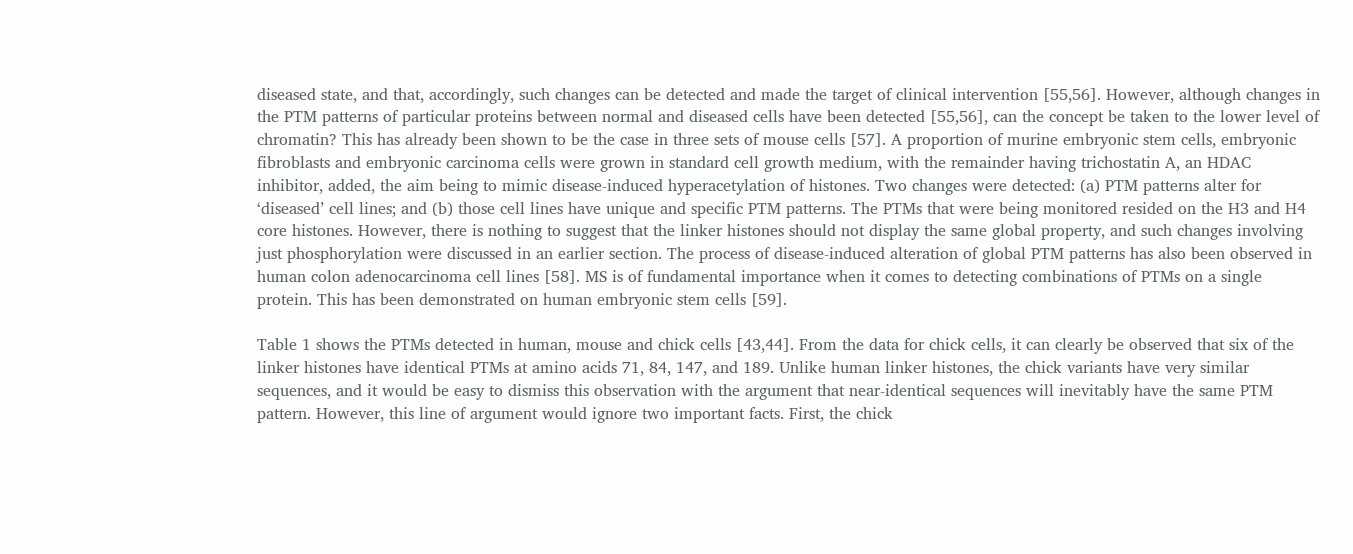diseased state, and that, accordingly, such changes can be detected and made the target of clinical intervention [55,56]. However, although changes in the PTM patterns of particular proteins between normal and diseased cells have been detected [55,56], can the concept be taken to the lower level of chromatin? This has already been shown to be the case in three sets of mouse cells [57]. A proportion of murine embryonic stem cells, embryonic fibroblasts and embryonic carcinoma cells were grown in standard cell growth medium, with the remainder having trichostatin A, an HDAC inhibitor, added, the aim being to mimic disease-induced hyperacetylation of histones. Two changes were detected: (a) PTM patterns alter for ‘diseased’ cell lines; and (b) those cell lines have unique and specific PTM patterns. The PTMs that were being monitored resided on the H3 and H4 core histones. However, there is nothing to suggest that the linker histones should not display the same global property, and such changes involving just phosphorylation were discussed in an earlier section. The process of disease-induced alteration of global PTM patterns has also been observed in human colon adenocarcinoma cell lines [58]. MS is of fundamental importance when it comes to detecting combinations of PTMs on a single protein. This has been demonstrated on human embryonic stem cells [59].

Table 1 shows the PTMs detected in human, mouse and chick cells [43,44]. From the data for chick cells, it can clearly be observed that six of the linker histones have identical PTMs at amino acids 71, 84, 147, and 189. Unlike human linker histones, the chick variants have very similar sequences, and it would be easy to dismiss this observation with the argument that near-identical sequences will inevitably have the same PTM pattern. However, this line of argument would ignore two important facts. First, the chick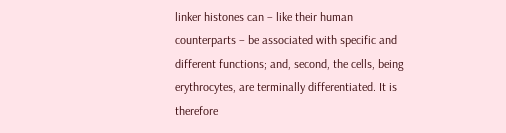linker histones can – like their human counterparts – be associated with specific and different functions; and, second, the cells, being erythrocytes, are terminally differentiated. It is therefore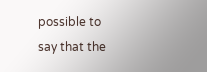possible to say that the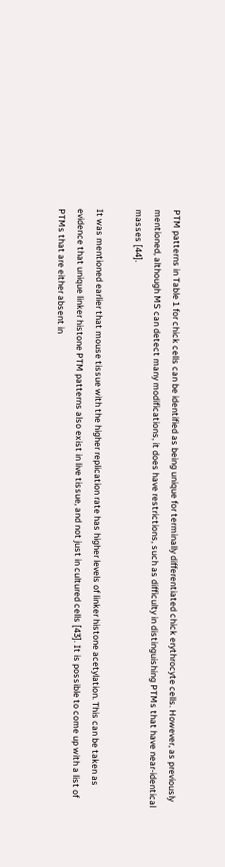PTM patterns in Table 1 for chick cells can be identified as being unique for terminally differentiated chick erythrocyte cells. However, as previously mentioned, although MS can detect many modifications, it does have restrictions, such as difficulty in distinguishing PTMs that have near-identical masses [44].

It was mentioned earlier that mouse tissue with the higher replication rate has higher levels of linker histone acetylation. This can be taken as evidence that unique linker histone PTM patterns also exist in live tissue, and not just in cultured cells [43]. It is possible to come up with a list of PTMs that are either absent in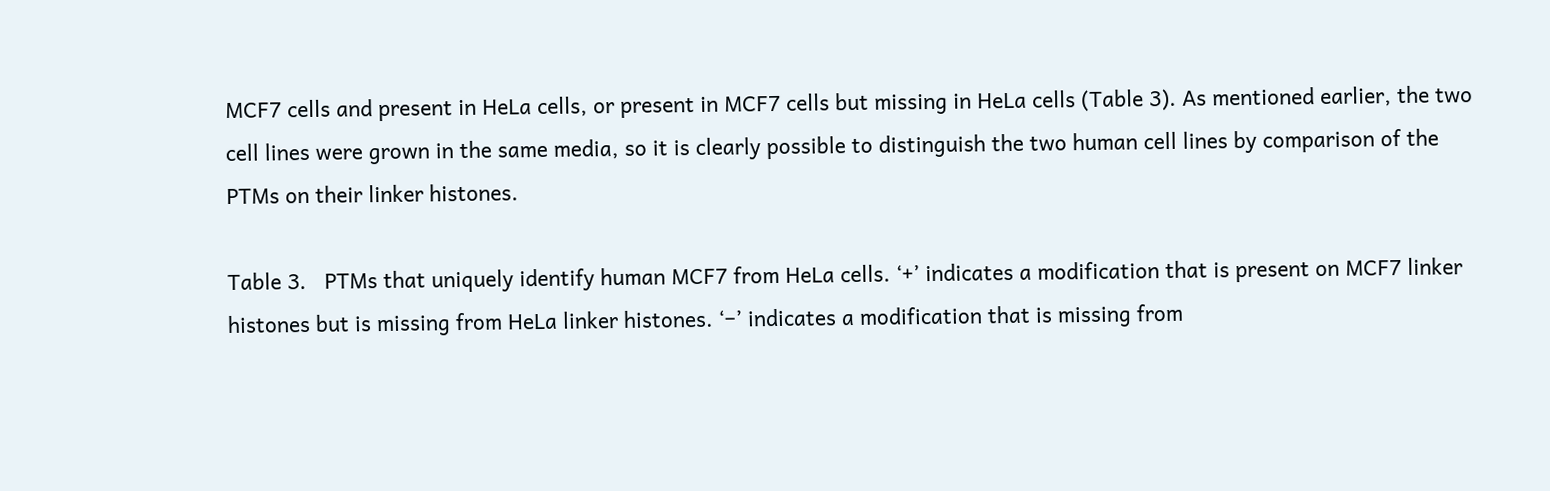MCF7 cells and present in HeLa cells, or present in MCF7 cells but missing in HeLa cells (Table 3). As mentioned earlier, the two cell lines were grown in the same media, so it is clearly possible to distinguish the two human cell lines by comparison of the PTMs on their linker histones.

Table 3.   PTMs that uniquely identify human MCF7 from HeLa cells. ‘+’ indicates a modification that is present on MCF7 linker histones but is missing from HeLa linker histones. ‘−’ indicates a modification that is missing from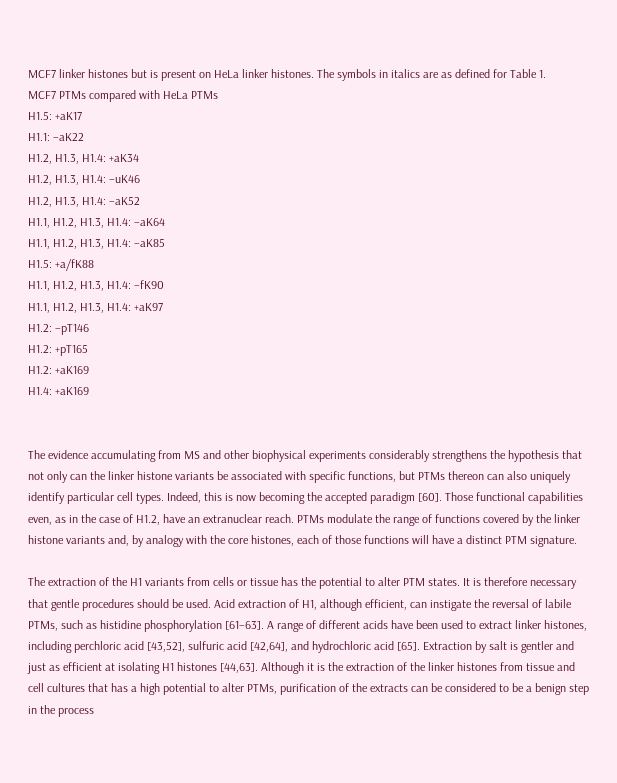MCF7 linker histones but is present on HeLa linker histones. The symbols in italics are as defined for Table 1.
MCF7 PTMs compared with HeLa PTMs
H1.5: +aK17
H1.1: −aK22
H1.2, H1.3, H1.4: +aK34
H1.2, H1.3, H1.4: −uK46
H1.2, H1.3, H1.4: −aK52
H1.1, H1.2, H1.3, H1.4: −aK64
H1.1, H1.2, H1.3, H1.4: −aK85
H1.5: +a/fK88
H1.1, H1.2, H1.3, H1.4: −fK90
H1.1, H1.2, H1.3, H1.4: +aK97
H1.2: −pT146
H1.2: +pT165
H1.2: +aK169
H1.4: +aK169


The evidence accumulating from MS and other biophysical experiments considerably strengthens the hypothesis that not only can the linker histone variants be associated with specific functions, but PTMs thereon can also uniquely identify particular cell types. Indeed, this is now becoming the accepted paradigm [60]. Those functional capabilities even, as in the case of H1.2, have an extranuclear reach. PTMs modulate the range of functions covered by the linker histone variants and, by analogy with the core histones, each of those functions will have a distinct PTM signature.

The extraction of the H1 variants from cells or tissue has the potential to alter PTM states. It is therefore necessary that gentle procedures should be used. Acid extraction of H1, although efficient, can instigate the reversal of labile PTMs, such as histidine phosphorylation [61–63]. A range of different acids have been used to extract linker histones, including perchloric acid [43,52], sulfuric acid [42,64], and hydrochloric acid [65]. Extraction by salt is gentler and just as efficient at isolating H1 histones [44,63]. Although it is the extraction of the linker histones from tissue and cell cultures that has a high potential to alter PTMs, purification of the extracts can be considered to be a benign step in the process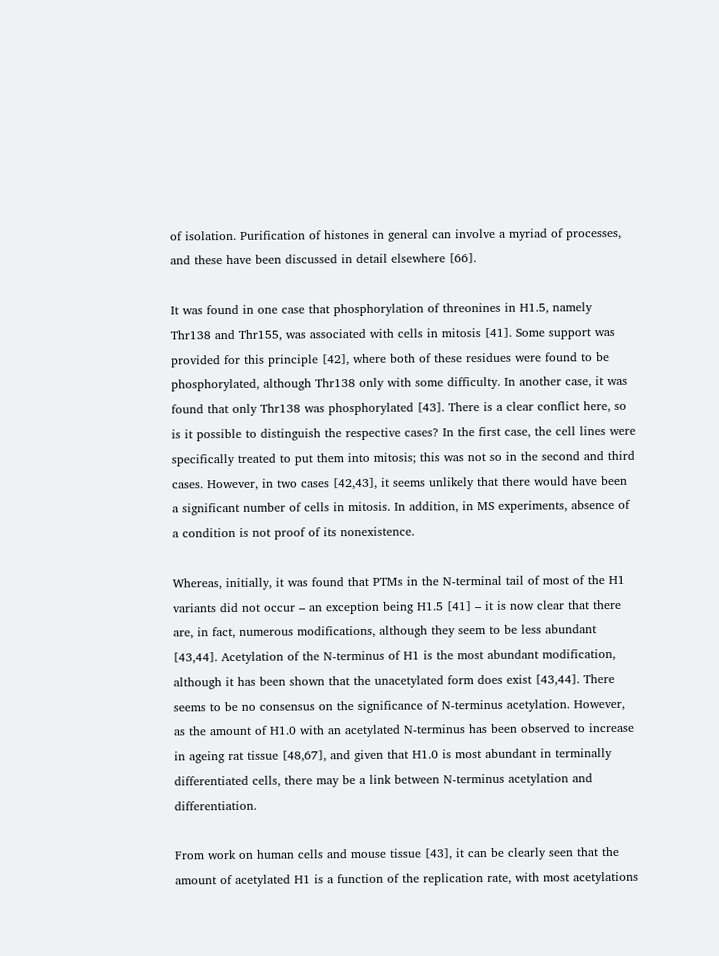of isolation. Purification of histones in general can involve a myriad of processes, and these have been discussed in detail elsewhere [66].

It was found in one case that phosphorylation of threonines in H1.5, namely Thr138 and Thr155, was associated with cells in mitosis [41]. Some support was provided for this principle [42], where both of these residues were found to be phosphorylated, although Thr138 only with some difficulty. In another case, it was found that only Thr138 was phosphorylated [43]. There is a clear conflict here, so is it possible to distinguish the respective cases? In the first case, the cell lines were specifically treated to put them into mitosis; this was not so in the second and third cases. However, in two cases [42,43], it seems unlikely that there would have been a significant number of cells in mitosis. In addition, in MS experiments, absence of a condition is not proof of its nonexistence.

Whereas, initially, it was found that PTMs in the N-terminal tail of most of the H1 variants did not occur – an exception being H1.5 [41] – it is now clear that there are, in fact, numerous modifications, although they seem to be less abundant [43,44]. Acetylation of the N-terminus of H1 is the most abundant modification, although it has been shown that the unacetylated form does exist [43,44]. There seems to be no consensus on the significance of N-terminus acetylation. However, as the amount of H1.0 with an acetylated N-terminus has been observed to increase in ageing rat tissue [48,67], and given that H1.0 is most abundant in terminally differentiated cells, there may be a link between N-terminus acetylation and differentiation.

From work on human cells and mouse tissue [43], it can be clearly seen that the amount of acetylated H1 is a function of the replication rate, with most acetylations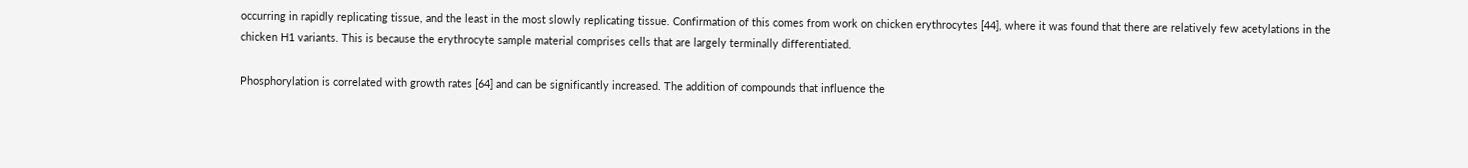occurring in rapidly replicating tissue, and the least in the most slowly replicating tissue. Confirmation of this comes from work on chicken erythrocytes [44], where it was found that there are relatively few acetylations in the chicken H1 variants. This is because the erythrocyte sample material comprises cells that are largely terminally differentiated.

Phosphorylation is correlated with growth rates [64] and can be significantly increased. The addition of compounds that influence the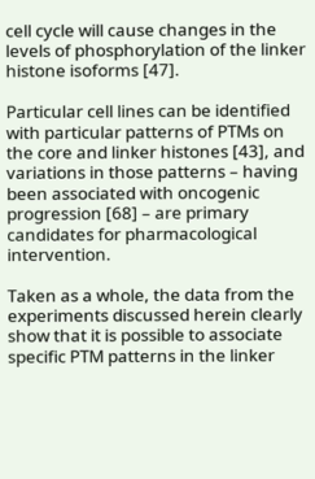cell cycle will cause changes in the levels of phosphorylation of the linker histone isoforms [47].

Particular cell lines can be identified with particular patterns of PTMs on the core and linker histones [43], and variations in those patterns – having been associated with oncogenic progression [68] – are primary candidates for pharmacological intervention.

Taken as a whole, the data from the experiments discussed herein clearly show that it is possible to associate specific PTM patterns in the linker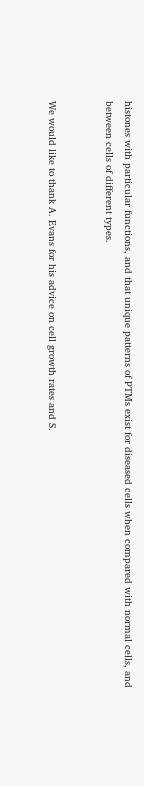histones with particular functions, and that unique patterns of PTMs exist for diseased cells when compared with normal cells, and between cells of different types.


We would like to thank A. Evans for his advice on cell growth rates and S.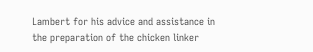Lambert for his advice and assistance in the preparation of the chicken linker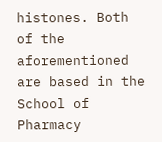histones. Both of the aforementioned are based in the School of Pharmacy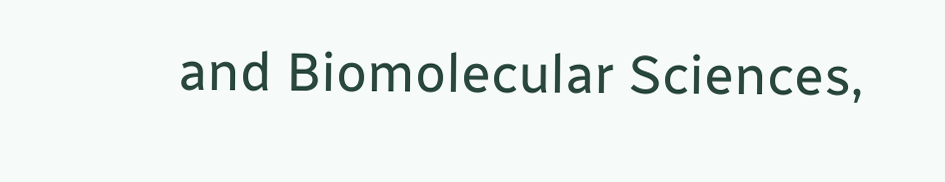and Biomolecular Sciences,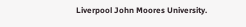Liverpool John Moores University.